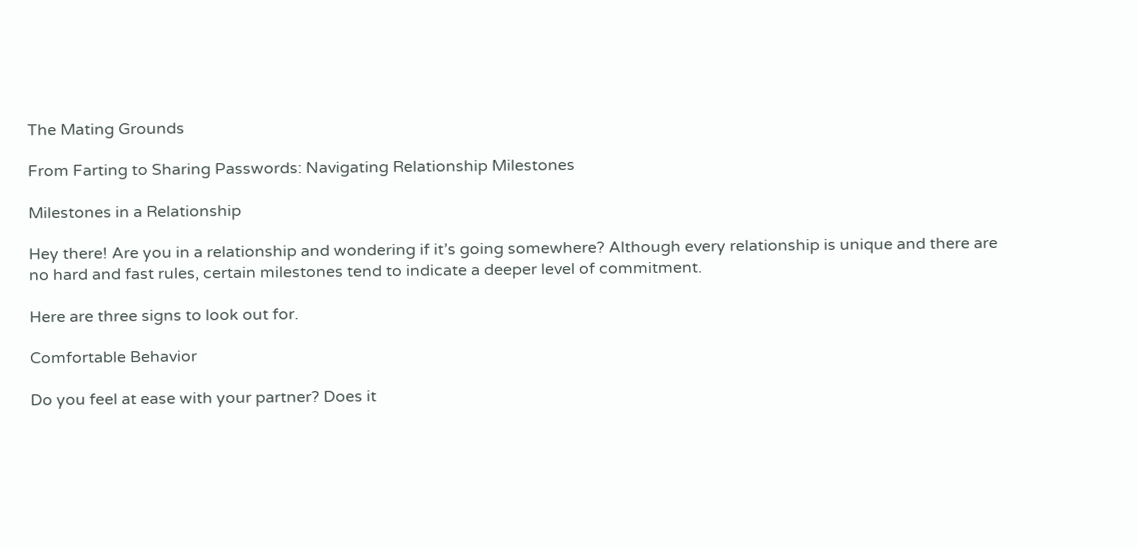The Mating Grounds

From Farting to Sharing Passwords: Navigating Relationship Milestones

Milestones in a Relationship

Hey there! Are you in a relationship and wondering if it’s going somewhere? Although every relationship is unique and there are no hard and fast rules, certain milestones tend to indicate a deeper level of commitment.

Here are three signs to look out for.

Comfortable Behavior

Do you feel at ease with your partner? Does it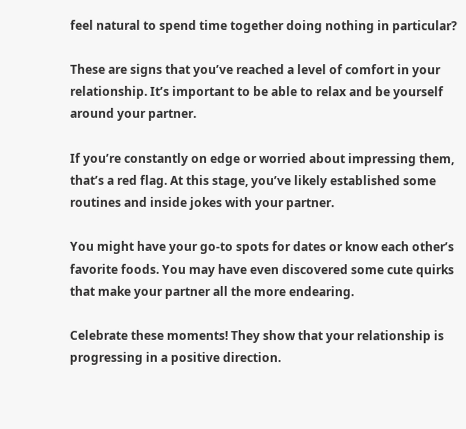feel natural to spend time together doing nothing in particular?

These are signs that you’ve reached a level of comfort in your relationship. It’s important to be able to relax and be yourself around your partner.

If you’re constantly on edge or worried about impressing them, that’s a red flag. At this stage, you’ve likely established some routines and inside jokes with your partner.

You might have your go-to spots for dates or know each other’s favorite foods. You may have even discovered some cute quirks that make your partner all the more endearing.

Celebrate these moments! They show that your relationship is progressing in a positive direction.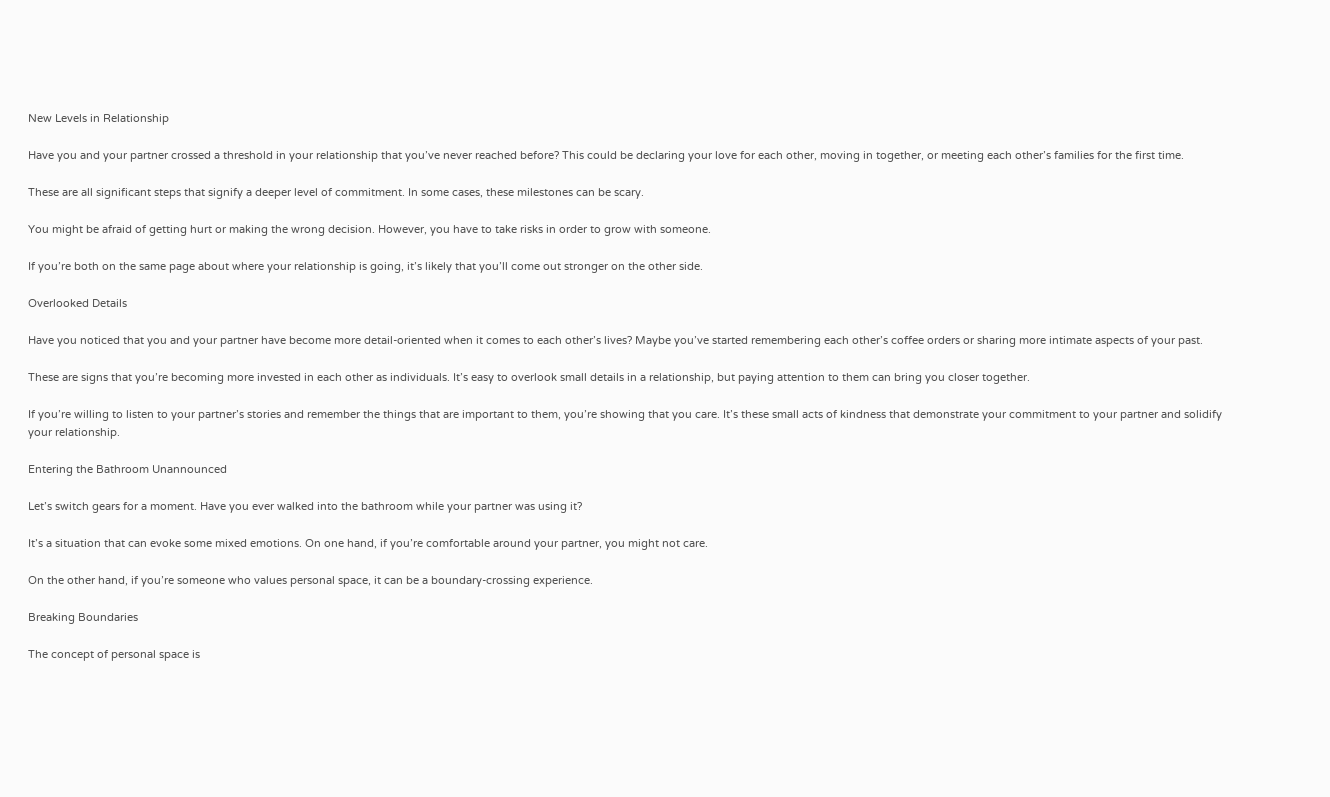New Levels in Relationship

Have you and your partner crossed a threshold in your relationship that you’ve never reached before? This could be declaring your love for each other, moving in together, or meeting each other’s families for the first time.

These are all significant steps that signify a deeper level of commitment. In some cases, these milestones can be scary.

You might be afraid of getting hurt or making the wrong decision. However, you have to take risks in order to grow with someone.

If you’re both on the same page about where your relationship is going, it’s likely that you’ll come out stronger on the other side.

Overlooked Details

Have you noticed that you and your partner have become more detail-oriented when it comes to each other’s lives? Maybe you’ve started remembering each other’s coffee orders or sharing more intimate aspects of your past.

These are signs that you’re becoming more invested in each other as individuals. It’s easy to overlook small details in a relationship, but paying attention to them can bring you closer together.

If you’re willing to listen to your partner’s stories and remember the things that are important to them, you’re showing that you care. It’s these small acts of kindness that demonstrate your commitment to your partner and solidify your relationship.

Entering the Bathroom Unannounced

Let’s switch gears for a moment. Have you ever walked into the bathroom while your partner was using it?

It’s a situation that can evoke some mixed emotions. On one hand, if you’re comfortable around your partner, you might not care.

On the other hand, if you’re someone who values personal space, it can be a boundary-crossing experience.

Breaking Boundaries

The concept of personal space is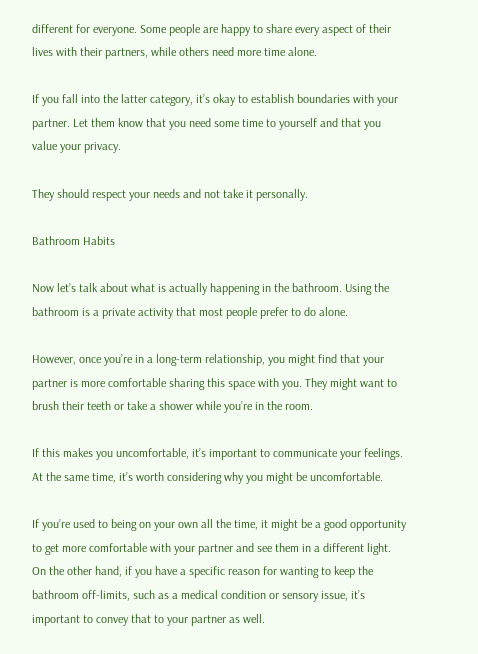different for everyone. Some people are happy to share every aspect of their lives with their partners, while others need more time alone.

If you fall into the latter category, it’s okay to establish boundaries with your partner. Let them know that you need some time to yourself and that you value your privacy.

They should respect your needs and not take it personally.

Bathroom Habits

Now let’s talk about what is actually happening in the bathroom. Using the bathroom is a private activity that most people prefer to do alone.

However, once you’re in a long-term relationship, you might find that your partner is more comfortable sharing this space with you. They might want to brush their teeth or take a shower while you’re in the room.

If this makes you uncomfortable, it’s important to communicate your feelings. At the same time, it’s worth considering why you might be uncomfortable.

If you’re used to being on your own all the time, it might be a good opportunity to get more comfortable with your partner and see them in a different light. On the other hand, if you have a specific reason for wanting to keep the bathroom off-limits, such as a medical condition or sensory issue, it’s important to convey that to your partner as well.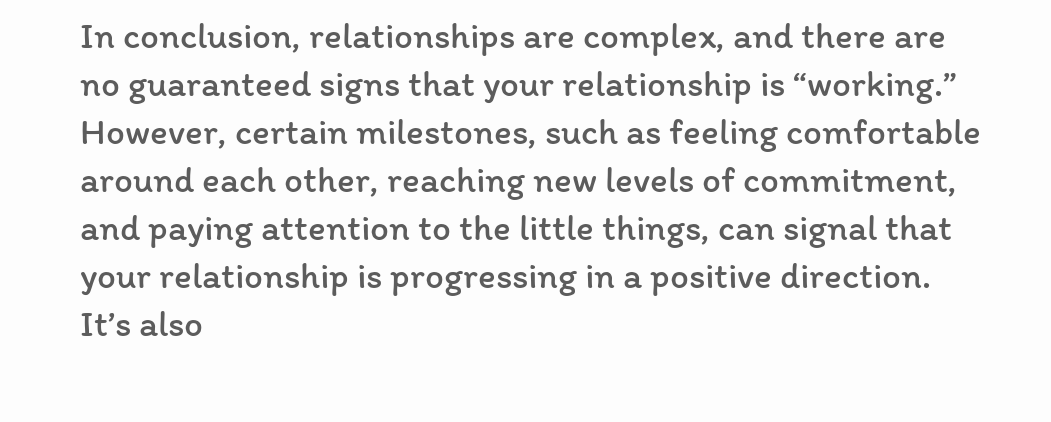In conclusion, relationships are complex, and there are no guaranteed signs that your relationship is “working.” However, certain milestones, such as feeling comfortable around each other, reaching new levels of commitment, and paying attention to the little things, can signal that your relationship is progressing in a positive direction. It’s also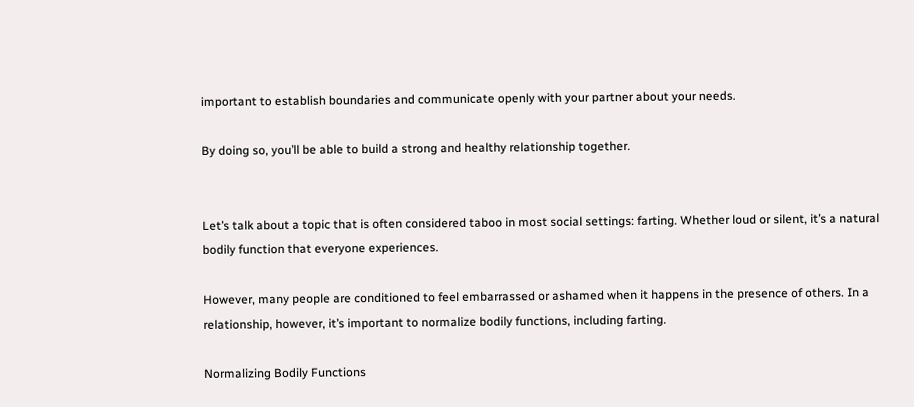important to establish boundaries and communicate openly with your partner about your needs.

By doing so, you’ll be able to build a strong and healthy relationship together.


Let’s talk about a topic that is often considered taboo in most social settings: farting. Whether loud or silent, it’s a natural bodily function that everyone experiences.

However, many people are conditioned to feel embarrassed or ashamed when it happens in the presence of others. In a relationship, however, it’s important to normalize bodily functions, including farting.

Normalizing Bodily Functions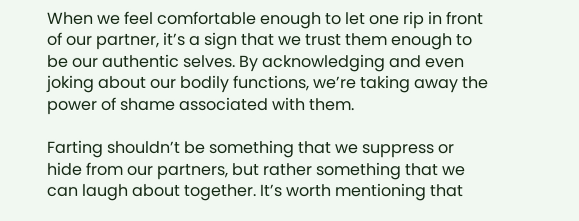When we feel comfortable enough to let one rip in front of our partner, it’s a sign that we trust them enough to be our authentic selves. By acknowledging and even joking about our bodily functions, we’re taking away the power of shame associated with them.

Farting shouldn’t be something that we suppress or hide from our partners, but rather something that we can laugh about together. It’s worth mentioning that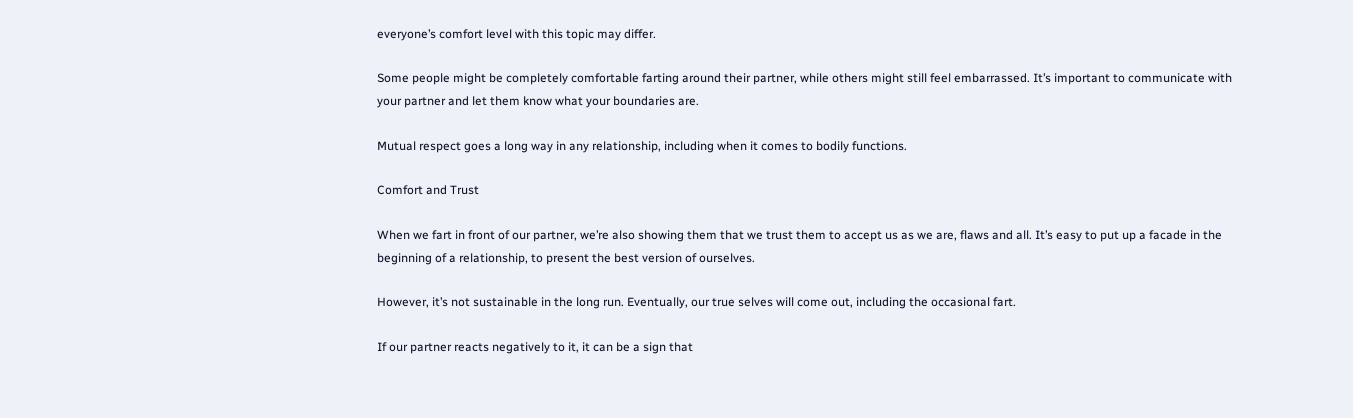everyone’s comfort level with this topic may differ.

Some people might be completely comfortable farting around their partner, while others might still feel embarrassed. It’s important to communicate with your partner and let them know what your boundaries are.

Mutual respect goes a long way in any relationship, including when it comes to bodily functions.

Comfort and Trust

When we fart in front of our partner, we’re also showing them that we trust them to accept us as we are, flaws and all. It’s easy to put up a facade in the beginning of a relationship, to present the best version of ourselves.

However, it’s not sustainable in the long run. Eventually, our true selves will come out, including the occasional fart.

If our partner reacts negatively to it, it can be a sign that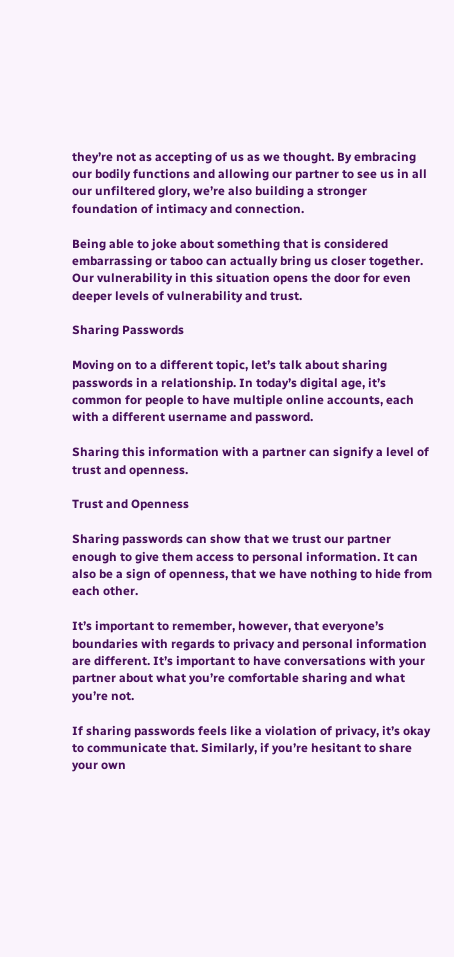they’re not as accepting of us as we thought. By embracing our bodily functions and allowing our partner to see us in all our unfiltered glory, we’re also building a stronger foundation of intimacy and connection.

Being able to joke about something that is considered embarrassing or taboo can actually bring us closer together. Our vulnerability in this situation opens the door for even deeper levels of vulnerability and trust.

Sharing Passwords

Moving on to a different topic, let’s talk about sharing passwords in a relationship. In today’s digital age, it’s common for people to have multiple online accounts, each with a different username and password.

Sharing this information with a partner can signify a level of trust and openness.

Trust and Openness

Sharing passwords can show that we trust our partner enough to give them access to personal information. It can also be a sign of openness, that we have nothing to hide from each other.

It’s important to remember, however, that everyone’s boundaries with regards to privacy and personal information are different. It’s important to have conversations with your partner about what you’re comfortable sharing and what you’re not.

If sharing passwords feels like a violation of privacy, it’s okay to communicate that. Similarly, if you’re hesitant to share your own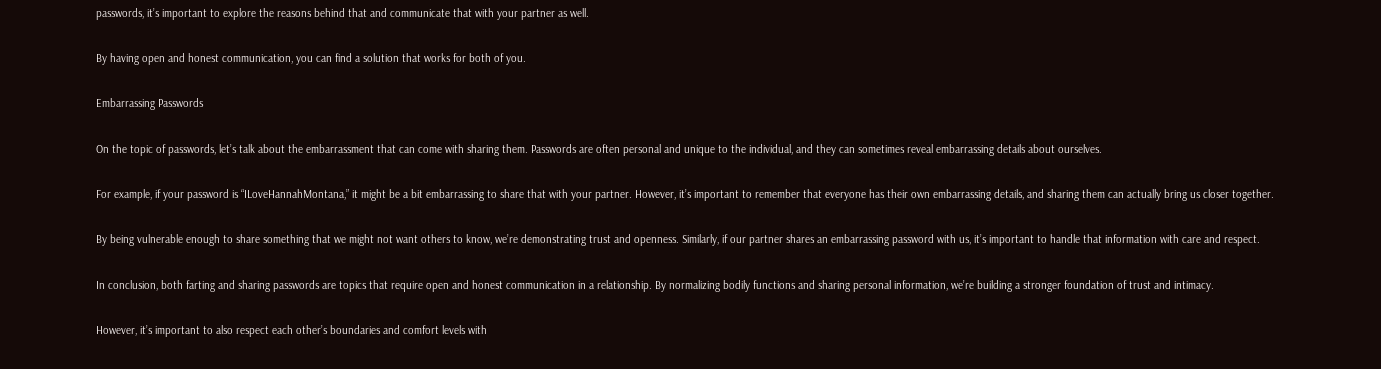passwords, it’s important to explore the reasons behind that and communicate that with your partner as well.

By having open and honest communication, you can find a solution that works for both of you.

Embarrassing Passwords

On the topic of passwords, let’s talk about the embarrassment that can come with sharing them. Passwords are often personal and unique to the individual, and they can sometimes reveal embarrassing details about ourselves.

For example, if your password is “ILoveHannahMontana,” it might be a bit embarrassing to share that with your partner. However, it’s important to remember that everyone has their own embarrassing details, and sharing them can actually bring us closer together.

By being vulnerable enough to share something that we might not want others to know, we’re demonstrating trust and openness. Similarly, if our partner shares an embarrassing password with us, it’s important to handle that information with care and respect.

In conclusion, both farting and sharing passwords are topics that require open and honest communication in a relationship. By normalizing bodily functions and sharing personal information, we’re building a stronger foundation of trust and intimacy.

However, it’s important to also respect each other’s boundaries and comfort levels with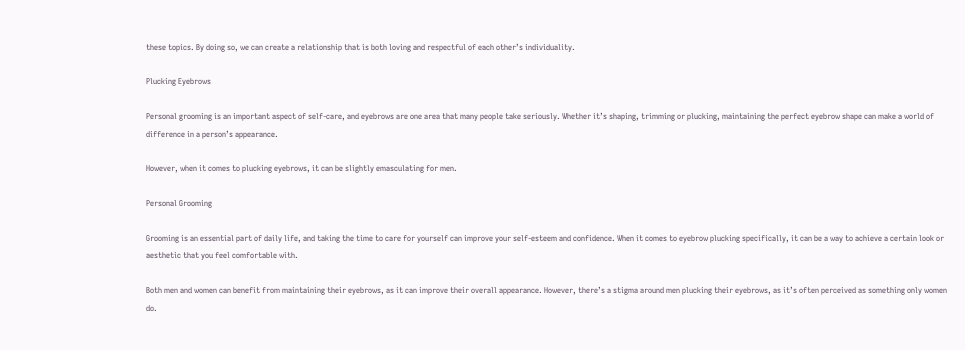these topics. By doing so, we can create a relationship that is both loving and respectful of each other’s individuality.

Plucking Eyebrows

Personal grooming is an important aspect of self-care, and eyebrows are one area that many people take seriously. Whether it’s shaping, trimming or plucking, maintaining the perfect eyebrow shape can make a world of difference in a person’s appearance.

However, when it comes to plucking eyebrows, it can be slightly emasculating for men.

Personal Grooming

Grooming is an essential part of daily life, and taking the time to care for yourself can improve your self-esteem and confidence. When it comes to eyebrow plucking specifically, it can be a way to achieve a certain look or aesthetic that you feel comfortable with.

Both men and women can benefit from maintaining their eyebrows, as it can improve their overall appearance. However, there’s a stigma around men plucking their eyebrows, as it’s often perceived as something only women do.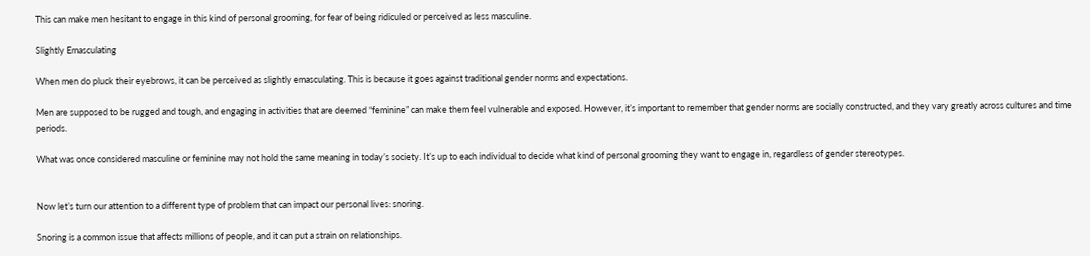This can make men hesitant to engage in this kind of personal grooming, for fear of being ridiculed or perceived as less masculine.

Slightly Emasculating

When men do pluck their eyebrows, it can be perceived as slightly emasculating. This is because it goes against traditional gender norms and expectations.

Men are supposed to be rugged and tough, and engaging in activities that are deemed “feminine” can make them feel vulnerable and exposed. However, it’s important to remember that gender norms are socially constructed, and they vary greatly across cultures and time periods.

What was once considered masculine or feminine may not hold the same meaning in today’s society. It’s up to each individual to decide what kind of personal grooming they want to engage in, regardless of gender stereotypes.


Now let’s turn our attention to a different type of problem that can impact our personal lives: snoring.

Snoring is a common issue that affects millions of people, and it can put a strain on relationships.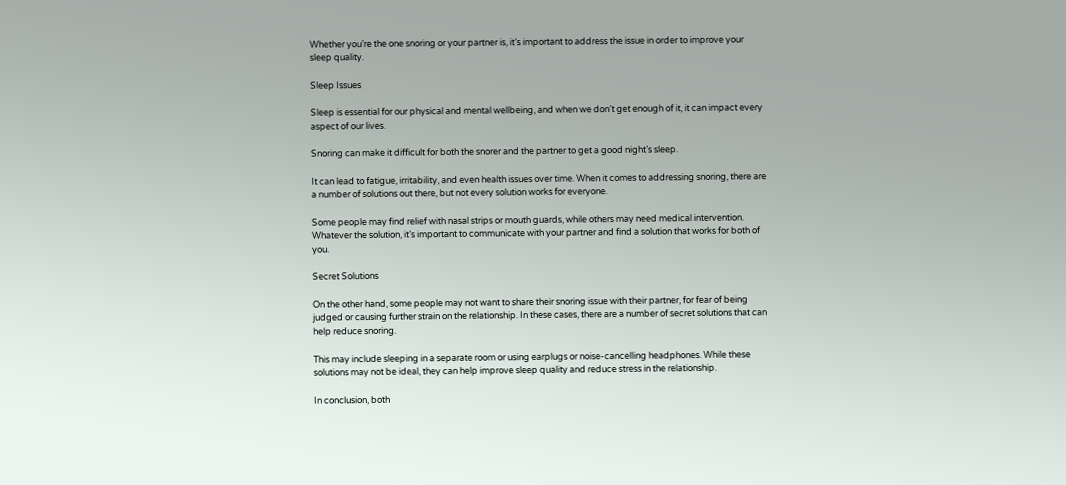Whether you’re the one snoring or your partner is, it’s important to address the issue in order to improve your sleep quality.

Sleep Issues

Sleep is essential for our physical and mental wellbeing, and when we don’t get enough of it, it can impact every aspect of our lives.

Snoring can make it difficult for both the snorer and the partner to get a good night’s sleep.

It can lead to fatigue, irritability, and even health issues over time. When it comes to addressing snoring, there are a number of solutions out there, but not every solution works for everyone.

Some people may find relief with nasal strips or mouth guards, while others may need medical intervention. Whatever the solution, it’s important to communicate with your partner and find a solution that works for both of you.

Secret Solutions

On the other hand, some people may not want to share their snoring issue with their partner, for fear of being judged or causing further strain on the relationship. In these cases, there are a number of secret solutions that can help reduce snoring.

This may include sleeping in a separate room or using earplugs or noise-cancelling headphones. While these solutions may not be ideal, they can help improve sleep quality and reduce stress in the relationship.

In conclusion, both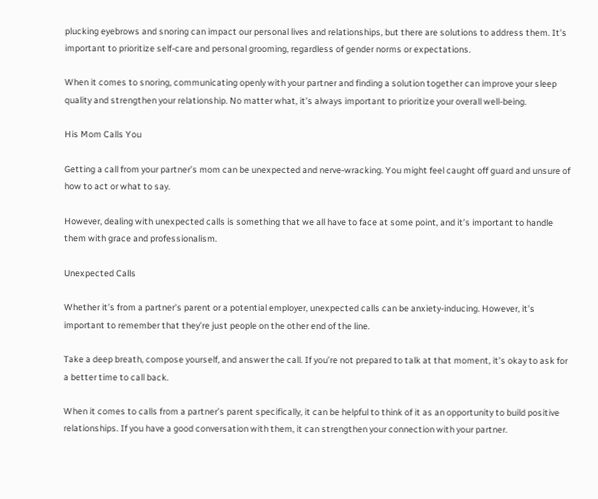plucking eyebrows and snoring can impact our personal lives and relationships, but there are solutions to address them. It’s important to prioritize self-care and personal grooming, regardless of gender norms or expectations.

When it comes to snoring, communicating openly with your partner and finding a solution together can improve your sleep quality and strengthen your relationship. No matter what, it’s always important to prioritize your overall well-being.

His Mom Calls You

Getting a call from your partner’s mom can be unexpected and nerve-wracking. You might feel caught off guard and unsure of how to act or what to say.

However, dealing with unexpected calls is something that we all have to face at some point, and it’s important to handle them with grace and professionalism.

Unexpected Calls

Whether it’s from a partner’s parent or a potential employer, unexpected calls can be anxiety-inducing. However, it’s important to remember that they’re just people on the other end of the line.

Take a deep breath, compose yourself, and answer the call. If you’re not prepared to talk at that moment, it’s okay to ask for a better time to call back.

When it comes to calls from a partner’s parent specifically, it can be helpful to think of it as an opportunity to build positive relationships. If you have a good conversation with them, it can strengthen your connection with your partner.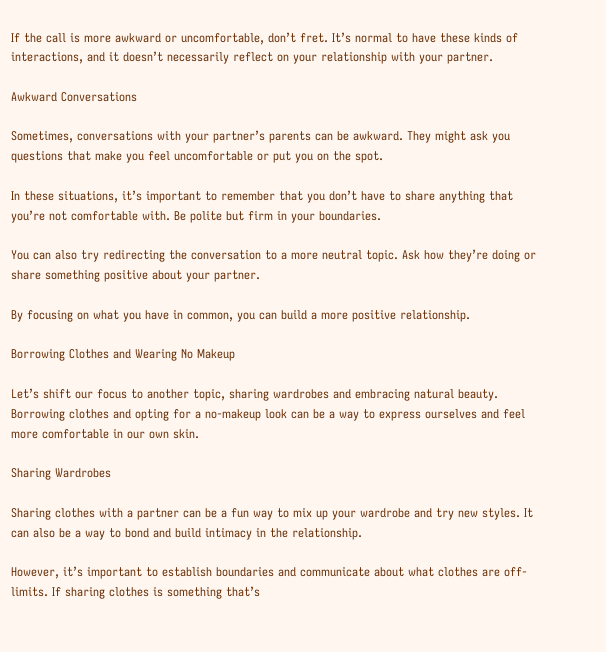If the call is more awkward or uncomfortable, don’t fret. It’s normal to have these kinds of interactions, and it doesn’t necessarily reflect on your relationship with your partner.

Awkward Conversations

Sometimes, conversations with your partner’s parents can be awkward. They might ask you questions that make you feel uncomfortable or put you on the spot.

In these situations, it’s important to remember that you don’t have to share anything that you’re not comfortable with. Be polite but firm in your boundaries.

You can also try redirecting the conversation to a more neutral topic. Ask how they’re doing or share something positive about your partner.

By focusing on what you have in common, you can build a more positive relationship.

Borrowing Clothes and Wearing No Makeup

Let’s shift our focus to another topic, sharing wardrobes and embracing natural beauty. Borrowing clothes and opting for a no-makeup look can be a way to express ourselves and feel more comfortable in our own skin.

Sharing Wardrobes

Sharing clothes with a partner can be a fun way to mix up your wardrobe and try new styles. It can also be a way to bond and build intimacy in the relationship.

However, it’s important to establish boundaries and communicate about what clothes are off-limits. If sharing clothes is something that’s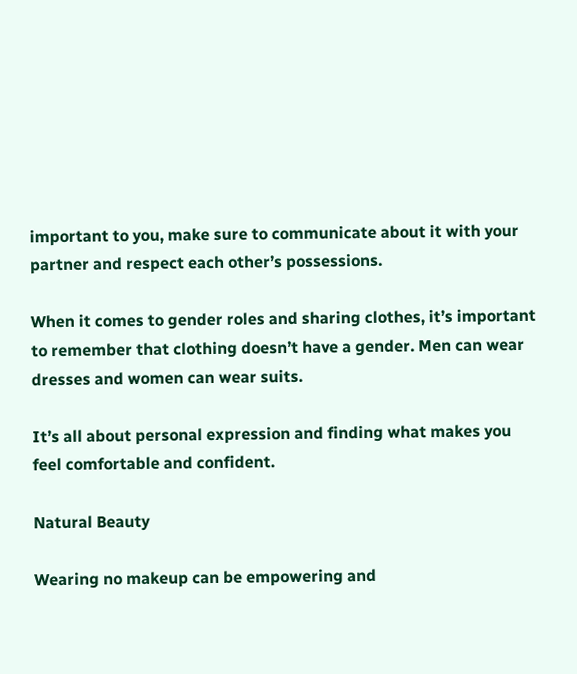important to you, make sure to communicate about it with your partner and respect each other’s possessions.

When it comes to gender roles and sharing clothes, it’s important to remember that clothing doesn’t have a gender. Men can wear dresses and women can wear suits.

It’s all about personal expression and finding what makes you feel comfortable and confident.

Natural Beauty

Wearing no makeup can be empowering and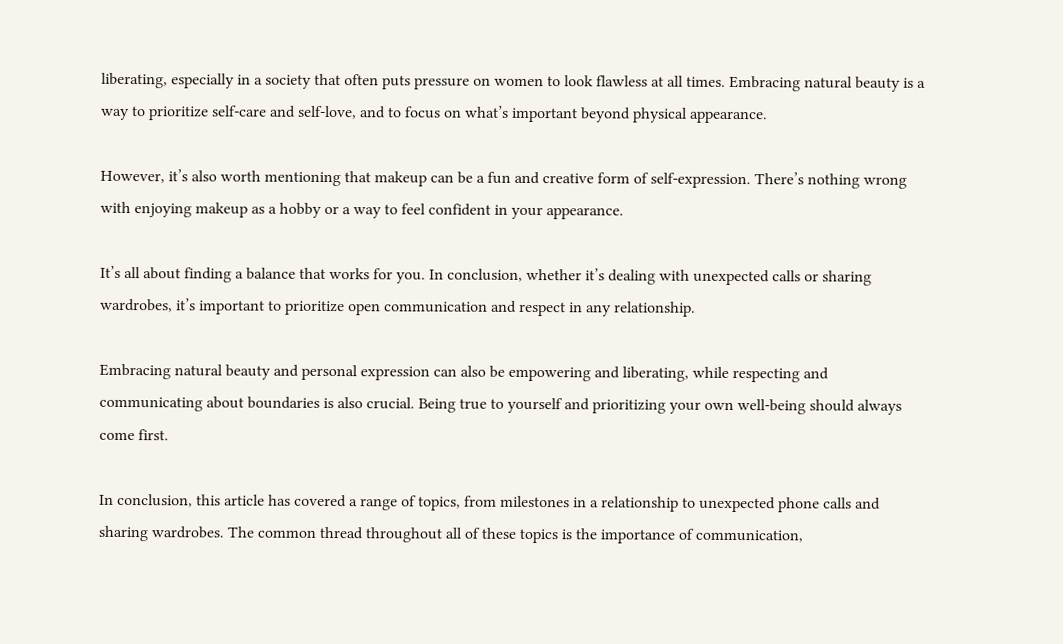liberating, especially in a society that often puts pressure on women to look flawless at all times. Embracing natural beauty is a way to prioritize self-care and self-love, and to focus on what’s important beyond physical appearance.

However, it’s also worth mentioning that makeup can be a fun and creative form of self-expression. There’s nothing wrong with enjoying makeup as a hobby or a way to feel confident in your appearance.

It’s all about finding a balance that works for you. In conclusion, whether it’s dealing with unexpected calls or sharing wardrobes, it’s important to prioritize open communication and respect in any relationship.

Embracing natural beauty and personal expression can also be empowering and liberating, while respecting and communicating about boundaries is also crucial. Being true to yourself and prioritizing your own well-being should always come first.

In conclusion, this article has covered a range of topics, from milestones in a relationship to unexpected phone calls and sharing wardrobes. The common thread throughout all of these topics is the importance of communication,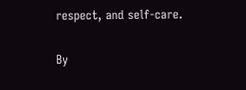respect, and self-care.

By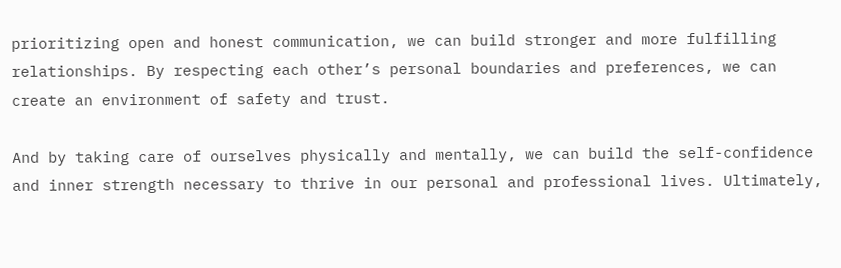prioritizing open and honest communication, we can build stronger and more fulfilling relationships. By respecting each other’s personal boundaries and preferences, we can create an environment of safety and trust.

And by taking care of ourselves physically and mentally, we can build the self-confidence and inner strength necessary to thrive in our personal and professional lives. Ultimately,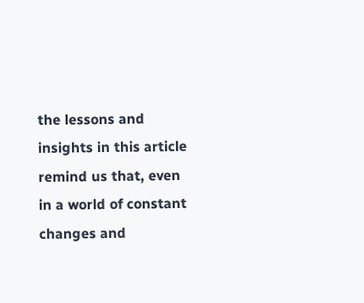the lessons and insights in this article remind us that, even in a world of constant changes and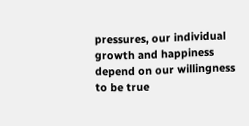pressures, our individual growth and happiness depend on our willingness to be true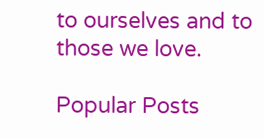to ourselves and to those we love.

Popular Posts